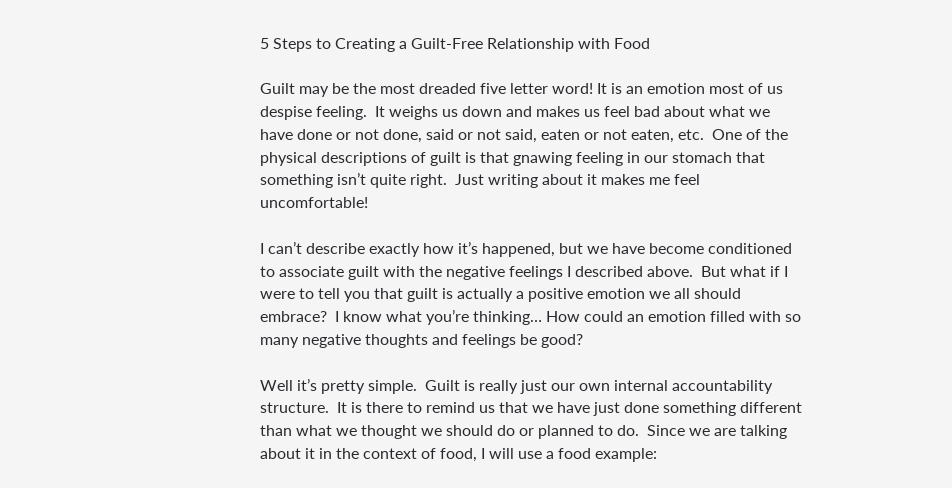5 Steps to Creating a Guilt-Free Relationship with Food

Guilt may be the most dreaded five letter word! It is an emotion most of us despise feeling.  It weighs us down and makes us feel bad about what we have done or not done, said or not said, eaten or not eaten, etc.  One of the physical descriptions of guilt is that gnawing feeling in our stomach that something isn’t quite right.  Just writing about it makes me feel uncomfortable!

I can’t describe exactly how it’s happened, but we have become conditioned to associate guilt with the negative feelings I described above.  But what if I were to tell you that guilt is actually a positive emotion we all should embrace?  I know what you’re thinking… How could an emotion filled with so many negative thoughts and feelings be good?

Well it’s pretty simple.  Guilt is really just our own internal accountability structure.  It is there to remind us that we have just done something different than what we thought we should do or planned to do.  Since we are talking about it in the context of food, I will use a food example: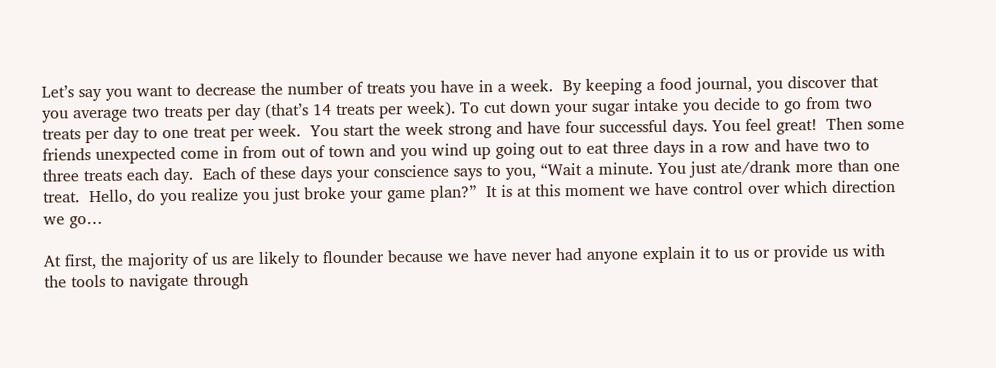Let’s say you want to decrease the number of treats you have in a week.  By keeping a food journal, you discover that you average two treats per day (that’s 14 treats per week). To cut down your sugar intake you decide to go from two treats per day to one treat per week.  You start the week strong and have four successful days. You feel great!  Then some friends unexpected come in from out of town and you wind up going out to eat three days in a row and have two to three treats each day.  Each of these days your conscience says to you, “Wait a minute. You just ate/drank more than one treat.  Hello, do you realize you just broke your game plan?”  It is at this moment we have control over which direction we go…

At first, the majority of us are likely to flounder because we have never had anyone explain it to us or provide us with the tools to navigate through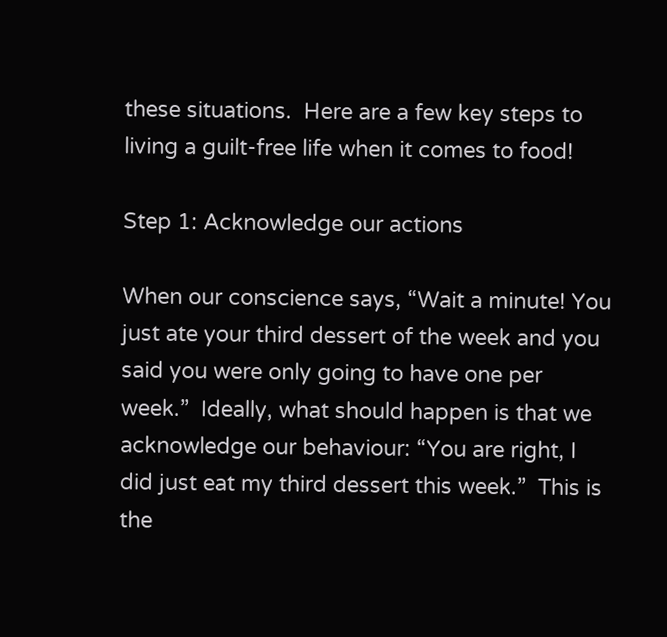these situations.  Here are a few key steps to living a guilt-free life when it comes to food!

Step 1: Acknowledge our actions

When our conscience says, “Wait a minute! You just ate your third dessert of the week and you said you were only going to have one per week.”  Ideally, what should happen is that we acknowledge our behaviour: “You are right, I did just eat my third dessert this week.”  This is the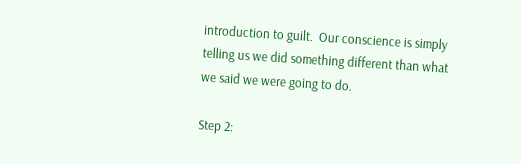introduction to guilt.  Our conscience is simply telling us we did something different than what we said we were going to do.

Step 2: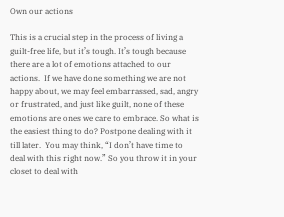Own our actions

This is a crucial step in the process of living a guilt-free life, but it’s tough. It’s tough because there are a lot of emotions attached to our actions.  If we have done something we are not happy about, we may feel embarrassed, sad, angry or frustrated, and just like guilt, none of these emotions are ones we care to embrace. So what is the easiest thing to do? Postpone dealing with it till later.  You may think, “I don’t have time to deal with this right now.” So you throw it in your closet to deal with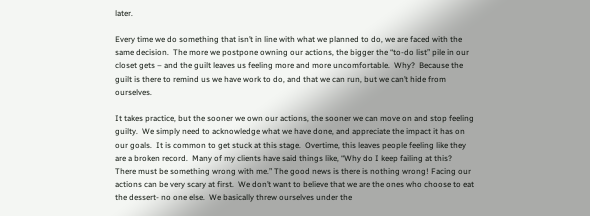later.

Every time we do something that isn’t in line with what we planned to do, we are faced with the same decision.  The more we postpone owning our actions, the bigger the “to-do list” pile in our closet gets – and the guilt leaves us feeling more and more uncomfortable.  Why?  Because the guilt is there to remind us we have work to do, and that we can run, but we can’t hide from ourselves.

It takes practice, but the sooner we own our actions, the sooner we can move on and stop feeling guilty.  We simply need to acknowledge what we have done, and appreciate the impact it has on our goals.  It is common to get stuck at this stage.  Overtime, this leaves people feeling like they are a broken record.  Many of my clients have said things like, “Why do I keep failing at this?  There must be something wrong with me.” The good news is there is nothing wrong! Facing our actions can be very scary at first.  We don’t want to believe that we are the ones who choose to eat the dessert- no one else.  We basically threw ourselves under the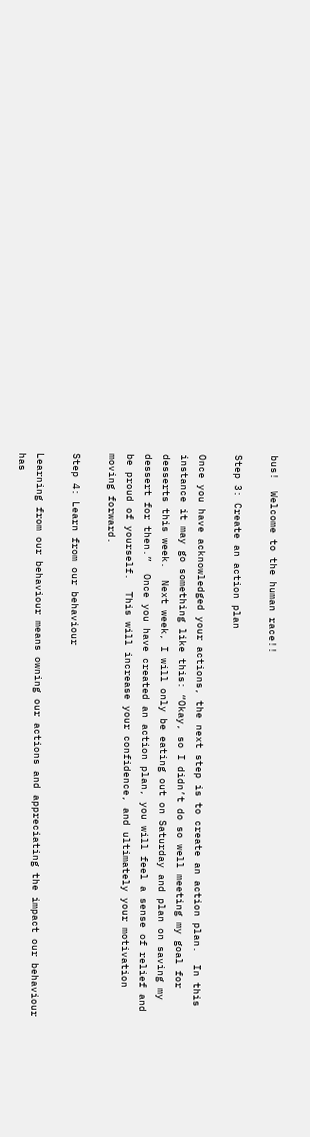bus!  Welcome to the human race!!

Step 3: Create an action plan

Once you have acknowledged your actions, the next step is to create an action plan.  In this instance it may go something like this: “Okay, so I didn’t do so well meeting my goal for desserts this week.  Next week, I will only be eating out on Saturday and plan on saving my dessert for then.”  Once you have created an action plan, you will feel a sense of relief and be proud of yourself.  This will increase your confidence, and ultimately your motivation moving forward.

Step 4: Learn from our behaviour

Learning from our behaviour means owning our actions and appreciating the impact our behaviour has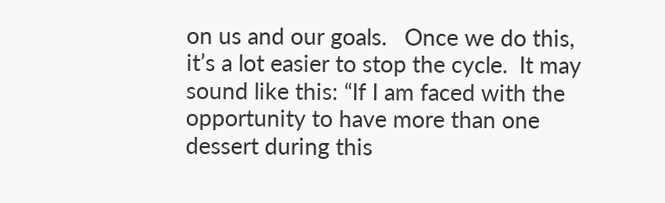on us and our goals.   Once we do this, it’s a lot easier to stop the cycle.  It may sound like this: “If I am faced with the opportunity to have more than one dessert during this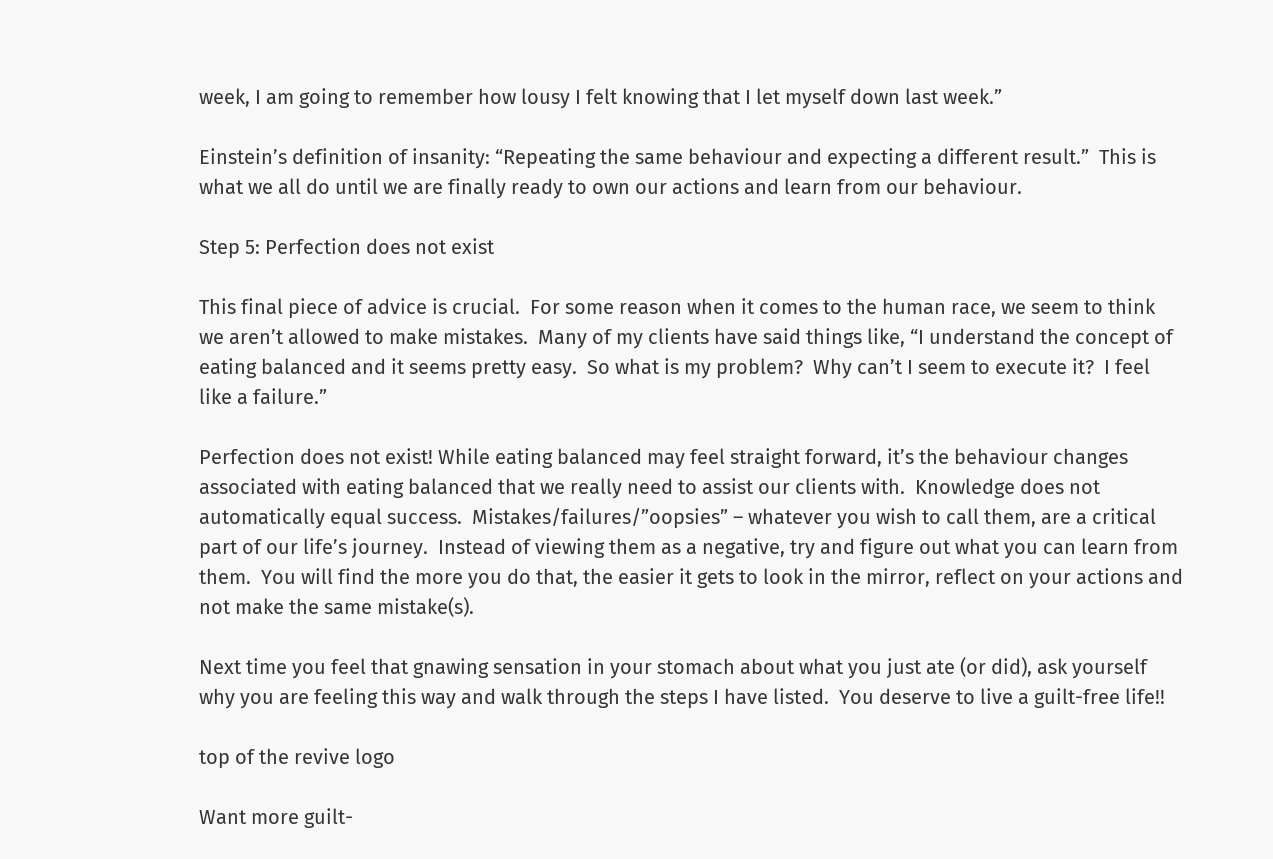week, I am going to remember how lousy I felt knowing that I let myself down last week.”

Einstein’s definition of insanity: “Repeating the same behaviour and expecting a different result.”  This is what we all do until we are finally ready to own our actions and learn from our behaviour.

Step 5: Perfection does not exist

This final piece of advice is crucial.  For some reason when it comes to the human race, we seem to think we aren’t allowed to make mistakes.  Many of my clients have said things like, “I understand the concept of eating balanced and it seems pretty easy.  So what is my problem?  Why can’t I seem to execute it?  I feel like a failure.”

Perfection does not exist! While eating balanced may feel straight forward, it’s the behaviour changes associated with eating balanced that we really need to assist our clients with.  Knowledge does not automatically equal success.  Mistakes/failures/”oopsies” – whatever you wish to call them, are a critical part of our life’s journey.  Instead of viewing them as a negative, try and figure out what you can learn from them.  You will find the more you do that, the easier it gets to look in the mirror, reflect on your actions and not make the same mistake(s).

Next time you feel that gnawing sensation in your stomach about what you just ate (or did), ask yourself why you are feeling this way and walk through the steps I have listed.  You deserve to live a guilt-free life!!

top of the revive logo

Want more guilt-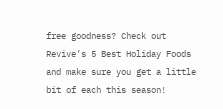free goodness? Check out Revive’s 5 Best Holiday Foods and make sure you get a little bit of each this season!